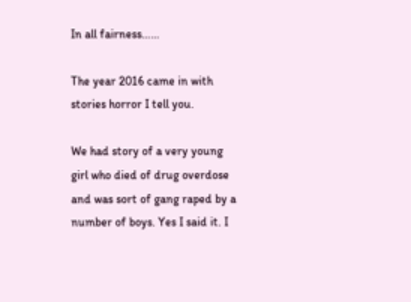In all fairness……

The year 2016 came in with stories horror I tell you.

We had story of a very young girl who died of drug overdose and was sort of gang raped by a number of boys. Yes I said it. I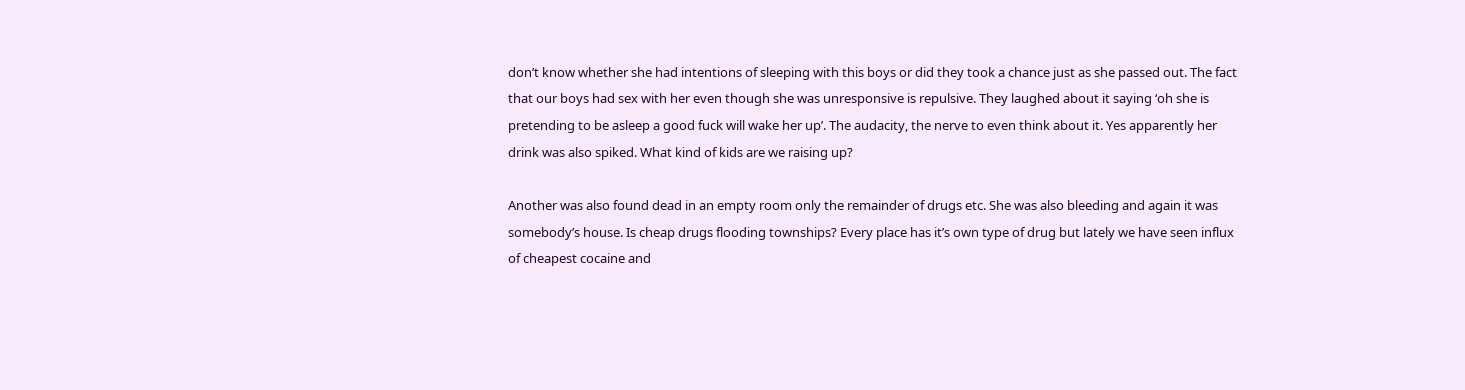don’t know whether she had intentions of sleeping with this boys or did they took a chance just as she passed out. The fact that our boys had sex with her even though she was unresponsive is repulsive. They laughed about it saying ‘oh she is pretending to be asleep a good fuck will wake her up’. The audacity, the nerve to even think about it. Yes apparently her drink was also spiked. What kind of kids are we raising up?

Another was also found dead in an empty room only the remainder of drugs etc. She was also bleeding and again it was somebody’s house. Is cheap drugs flooding townships? Every place has it’s own type of drug but lately we have seen influx of cheapest cocaine and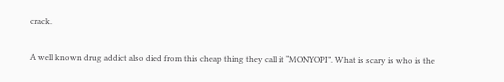crack.

A well known drug addict also died from this cheap thing they call it “MONYOPI”. What is scary is who is the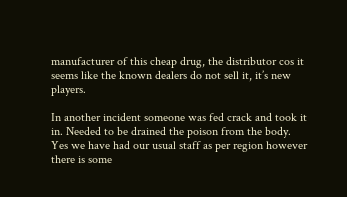manufacturer of this cheap drug, the distributor cos it seems like the known dealers do not sell it, it’s new players.

In another incident someone was fed crack and took it in. Needed to be drained the poison from the body. Yes we have had our usual staff as per region however there is some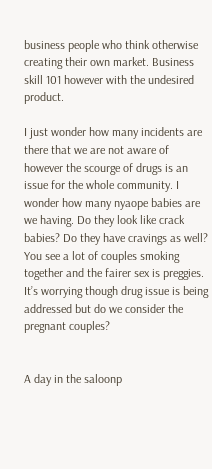business people who think otherwise creating their own market. Business skill 101 however with the undesired product.

I just wonder how many incidents are there that we are not aware of however the scourge of drugs is an issue for the whole community. I wonder how many nyaope babies are we having. Do they look like crack babies? Do they have cravings as well? You see a lot of couples smoking together and the fairer sex is preggies. It’s worrying though drug issue is being addressed but do we consider the pregnant couples?


A day in the saloonp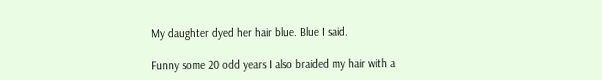My daughter dyed her hair blue. Blue I said.

Funny some 20 odd years I also braided my hair with a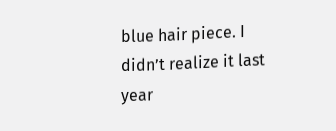blue hair piece. I didn’t realize it last year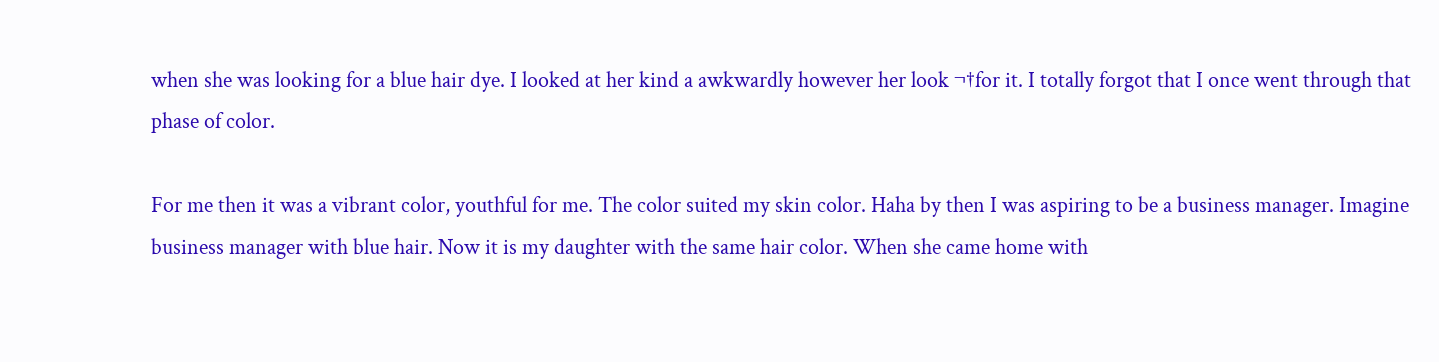when she was looking for a blue hair dye. I looked at her kind a awkwardly however her look ¬†for it. I totally forgot that I once went through that phase of color.

For me then it was a vibrant color, youthful for me. The color suited my skin color. Haha by then I was aspiring to be a business manager. Imagine business manager with blue hair. Now it is my daughter with the same hair color. When she came home with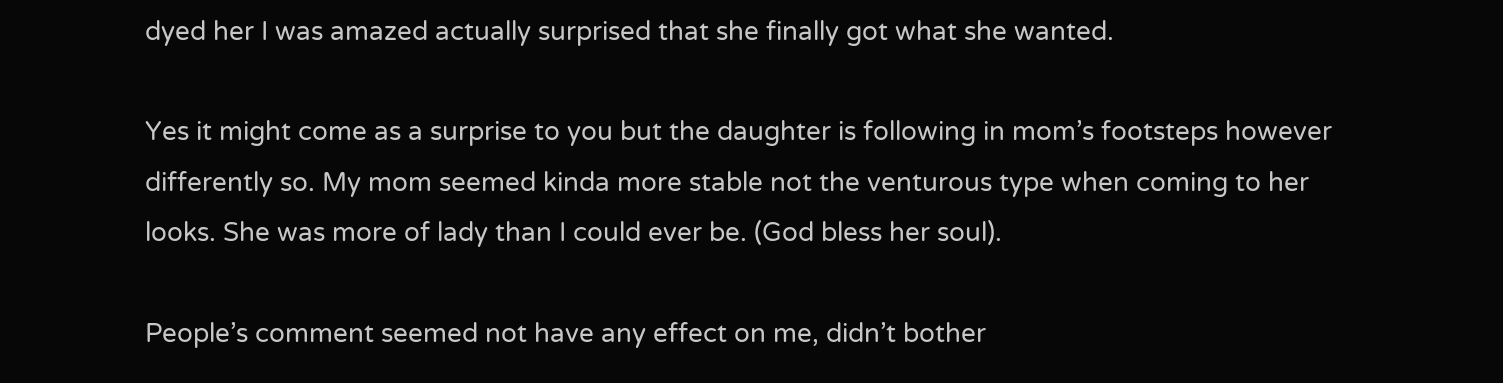dyed her I was amazed actually surprised that she finally got what she wanted.

Yes it might come as a surprise to you but the daughter is following in mom’s footsteps however differently so. My mom seemed kinda more stable not the venturous type when coming to her looks. She was more of lady than I could ever be. (God bless her soul).

People’s comment seemed not have any effect on me, didn’t bother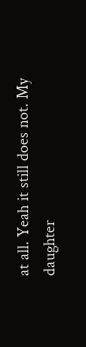at all. Yeah it still does not. My daughter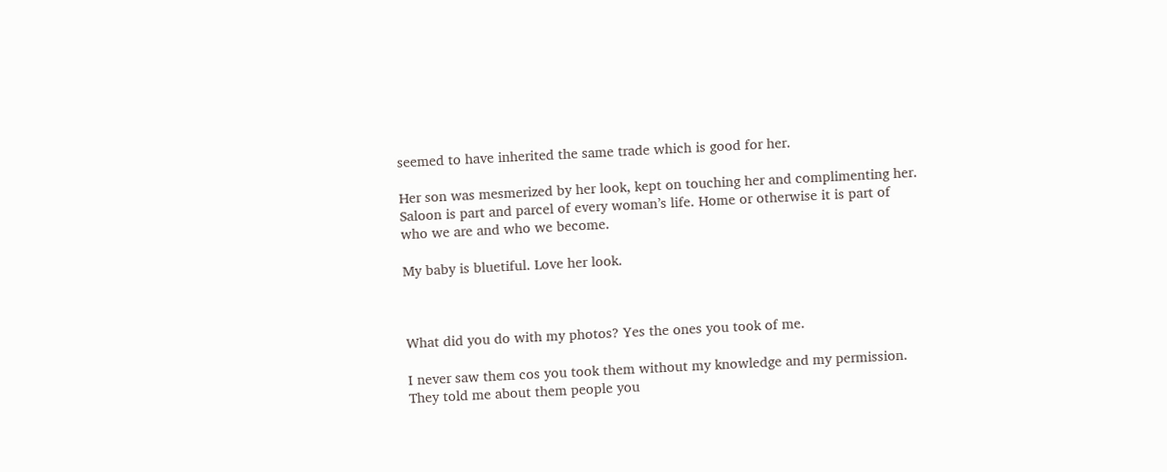seemed to have inherited the same trade which is good for her.

Her son was mesmerized by her look, kept on touching her and complimenting her. Saloon is part and parcel of every woman’s life. Home or otherwise it is part of who we are and who we become.

My baby is bluetiful. Love her look.



What did you do with my photos? Yes the ones you took of me.

I never saw them cos you took them without my knowledge and my permission. They told me about them people you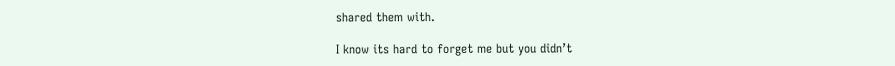shared them with.

I know its hard to forget me but you didn’t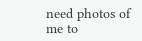need photos of me to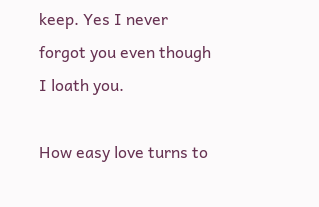keep. Yes I never forgot you even though I loath you.

How easy love turns to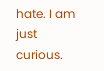hate. I am just curious.